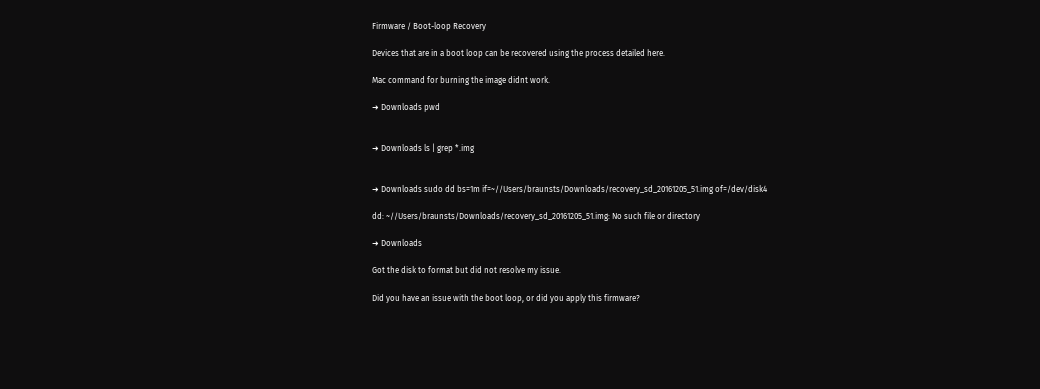Firmware / Boot-loop Recovery

Devices that are in a boot loop can be recovered using the process detailed here.

Mac command for burning the image didnt work.

➜ Downloads pwd


➜ Downloads ls | grep *.img


➜ Downloads sudo dd bs=1m if=~//Users/braunsts/Downloads/recovery_sd_20161205_51.img of=/dev/disk4

dd: ~//Users/braunsts/Downloads/recovery_sd_20161205_51.img: No such file or directory

➜ Downloads

Got the disk to format but did not resolve my issue.

Did you have an issue with the boot loop, or did you apply this firmware?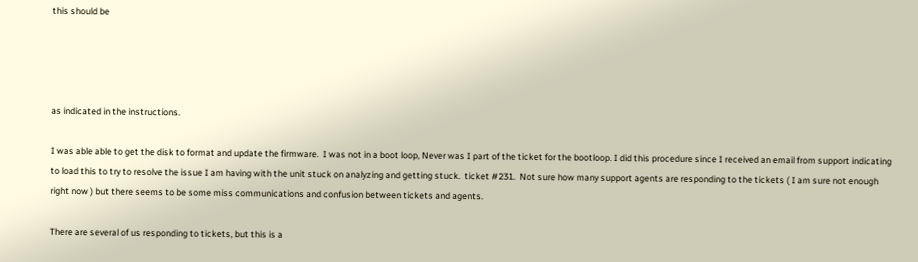this should be




as indicated in the instructions.

I was able able to get the disk to format and update the firmware.  I was not in a boot loop, Never was I part of the ticket for the bootloop. I did this procedure since I received an email from support indicating to load this to try to resolve the issue I am having with the unit stuck on analyzing and getting stuck.  ticket #231.  Not sure how many support agents are responding to the tickets ( I am sure not enough right now ) but there seems to be some miss communications and confusion between tickets and agents.

There are several of us responding to tickets, but this is a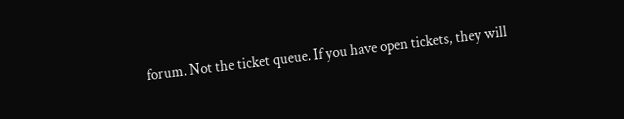forum. Not the ticket queue. If you have open tickets, they will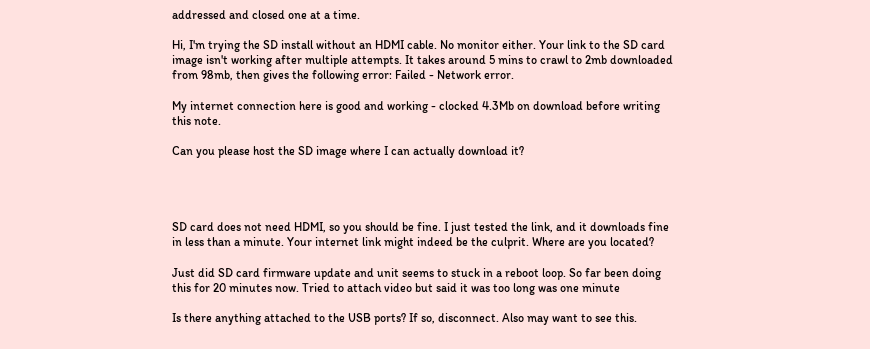addressed and closed one at a time.

Hi, I'm trying the SD install without an HDMI cable. No monitor either. Your link to the SD card image isn't working after multiple attempts. It takes around 5 mins to crawl to 2mb downloaded from 98mb, then gives the following error: Failed - Network error.

My internet connection here is good and working - clocked 4.3Mb on download before writing this note.

Can you please host the SD image where I can actually download it?




SD card does not need HDMI, so you should be fine. I just tested the link, and it downloads fine in less than a minute. Your internet link might indeed be the culprit. Where are you located?

Just did SD card firmware update and unit seems to stuck in a reboot loop. So far been doing this for 20 minutes now. Tried to attach video but said it was too long was one minute

Is there anything attached to the USB ports? If so, disconnect. Also may want to see this.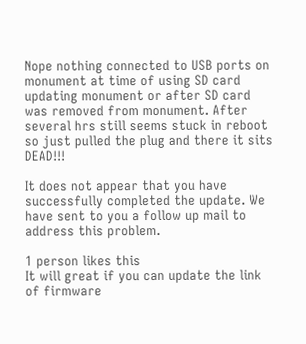Nope nothing connected to USB ports on monument at time of using SD card updating monument or after SD card was removed from monument. After several hrs still seems stuck in reboot so just pulled the plug and there it sits DEAD!!!

It does not appear that you have successfully completed the update. We have sent to you a follow up mail to address this problem.

1 person likes this
It will great if you can update the link of firmware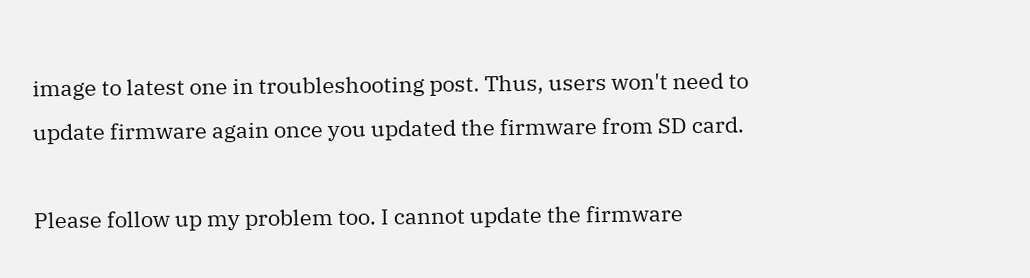image to latest one in troubleshooting post. Thus, users won't need to update firmware again once you updated the firmware from SD card.

Please follow up my problem too. I cannot update the firmware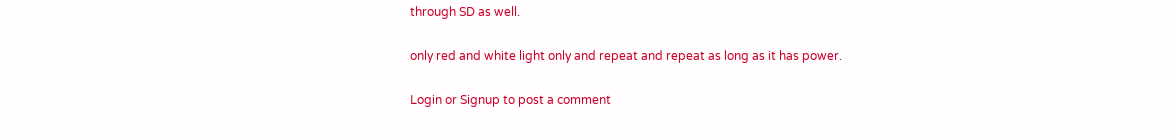through SD as well.

only red and white light only and repeat and repeat as long as it has power.

Login or Signup to post a comment